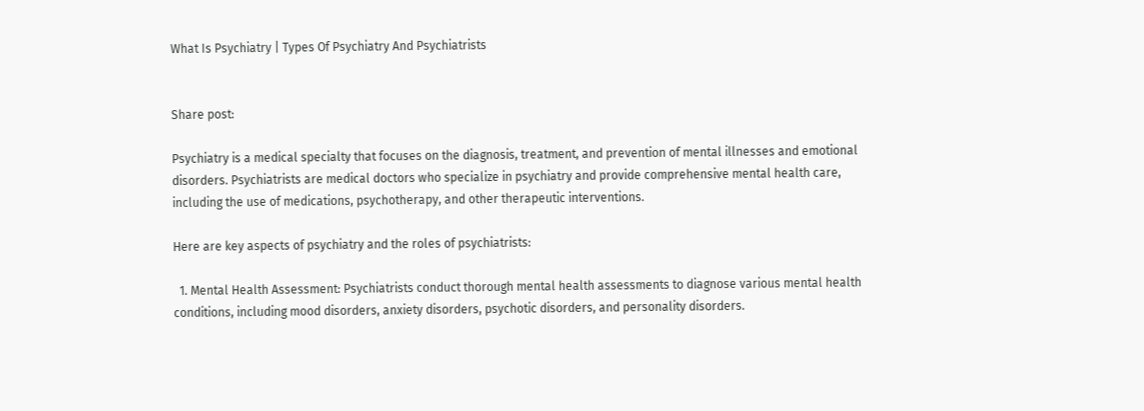What Is Psychiatry | Types Of Psychiatry And Psychiatrists


Share post:

Psychiatry is a medical specialty that focuses on the diagnosis, treatment, and prevention of mental illnesses and emotional disorders. Psychiatrists are medical doctors who specialize in psychiatry and provide comprehensive mental health care, including the use of medications, psychotherapy, and other therapeutic interventions.

Here are key aspects of psychiatry and the roles of psychiatrists:

  1. Mental Health Assessment: Psychiatrists conduct thorough mental health assessments to diagnose various mental health conditions, including mood disorders, anxiety disorders, psychotic disorders, and personality disorders.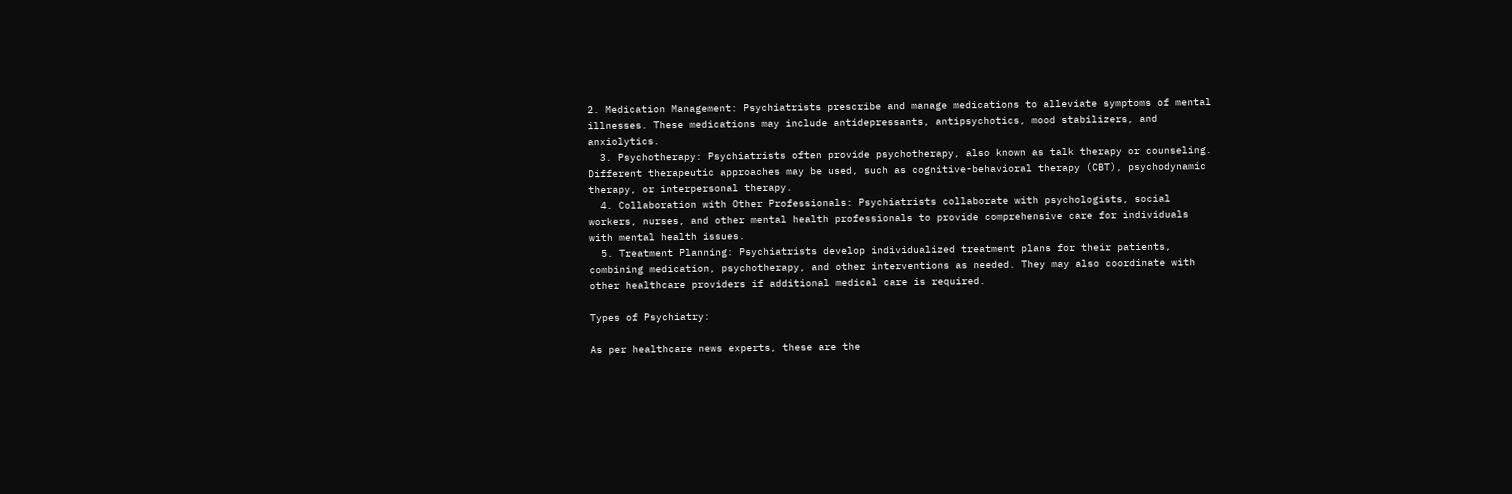2. Medication Management: Psychiatrists prescribe and manage medications to alleviate symptoms of mental illnesses. These medications may include antidepressants, antipsychotics, mood stabilizers, and anxiolytics.
  3. Psychotherapy: Psychiatrists often provide psychotherapy, also known as talk therapy or counseling. Different therapeutic approaches may be used, such as cognitive-behavioral therapy (CBT), psychodynamic therapy, or interpersonal therapy.
  4. Collaboration with Other Professionals: Psychiatrists collaborate with psychologists, social workers, nurses, and other mental health professionals to provide comprehensive care for individuals with mental health issues.
  5. Treatment Planning: Psychiatrists develop individualized treatment plans for their patients, combining medication, psychotherapy, and other interventions as needed. They may also coordinate with other healthcare providers if additional medical care is required.

Types of Psychiatry:

As per healthcare news experts, these are the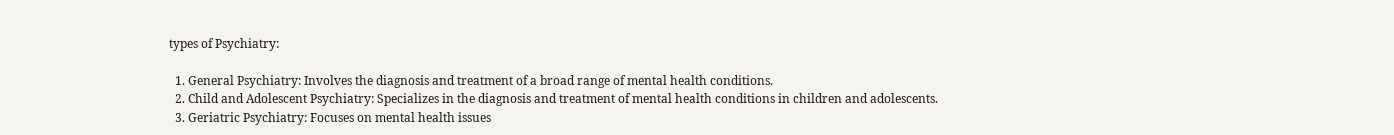types of Psychiatry:

  1. General Psychiatry: Involves the diagnosis and treatment of a broad range of mental health conditions.
  2. Child and Adolescent Psychiatry: Specializes in the diagnosis and treatment of mental health conditions in children and adolescents.
  3. Geriatric Psychiatry: Focuses on mental health issues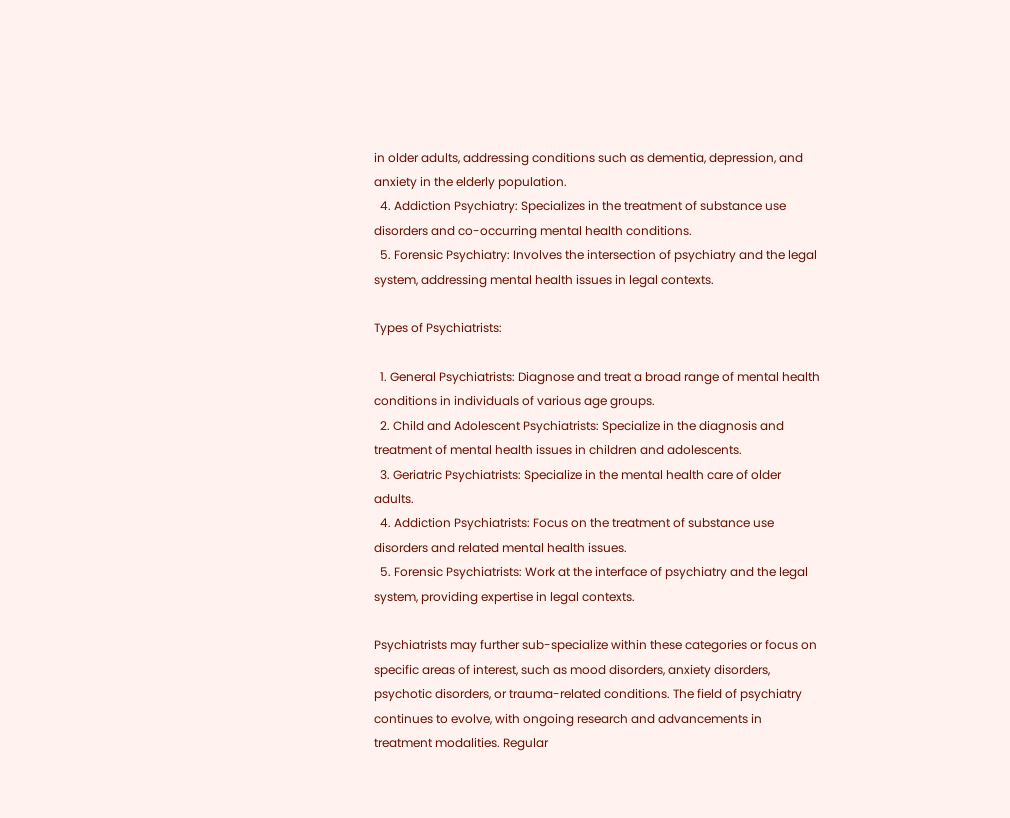in older adults, addressing conditions such as dementia, depression, and anxiety in the elderly population.
  4. Addiction Psychiatry: Specializes in the treatment of substance use disorders and co-occurring mental health conditions.
  5. Forensic Psychiatry: Involves the intersection of psychiatry and the legal system, addressing mental health issues in legal contexts.

Types of Psychiatrists:

  1. General Psychiatrists: Diagnose and treat a broad range of mental health conditions in individuals of various age groups.
  2. Child and Adolescent Psychiatrists: Specialize in the diagnosis and treatment of mental health issues in children and adolescents.
  3. Geriatric Psychiatrists: Specialize in the mental health care of older adults.
  4. Addiction Psychiatrists: Focus on the treatment of substance use disorders and related mental health issues.
  5. Forensic Psychiatrists: Work at the interface of psychiatry and the legal system, providing expertise in legal contexts.

Psychiatrists may further sub-specialize within these categories or focus on specific areas of interest, such as mood disorders, anxiety disorders, psychotic disorders, or trauma-related conditions. The field of psychiatry continues to evolve, with ongoing research and advancements in treatment modalities. Regular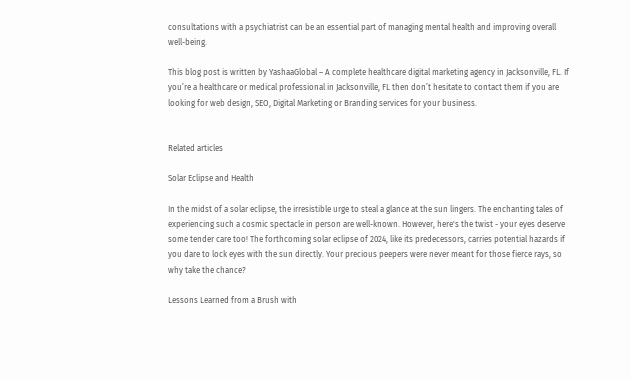consultations with a psychiatrist can be an essential part of managing mental health and improving overall well-being.

This blog post is written by YashaaGlobal – A complete healthcare digital marketing agency in Jacksonville, FL. If you’re a healthcare or medical professional in Jacksonville, FL then don’t hesitate to contact them if you are looking for web design, SEO, Digital Marketing or Branding services for your business.


Related articles

Solar Eclipse and Health

In the midst of a solar eclipse, the irresistible urge to steal a glance at the sun lingers. The enchanting tales of experiencing such a cosmic spectacle in person are well-known. However, here's the twist - your eyes deserve some tender care too! The forthcoming solar eclipse of 2024, like its predecessors, carries potential hazards if you dare to lock eyes with the sun directly. Your precious peepers were never meant for those fierce rays, so why take the chance?

Lessons Learned from a Brush with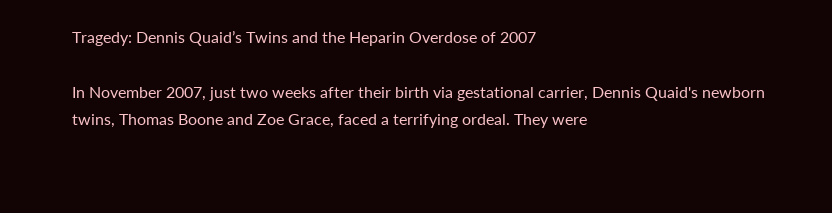Tragedy: Dennis Quaid’s Twins and the Heparin Overdose of 2007

In November 2007, just two weeks after their birth via gestational carrier, Dennis Quaid's newborn twins, Thomas Boone and Zoe Grace, faced a terrifying ordeal. They were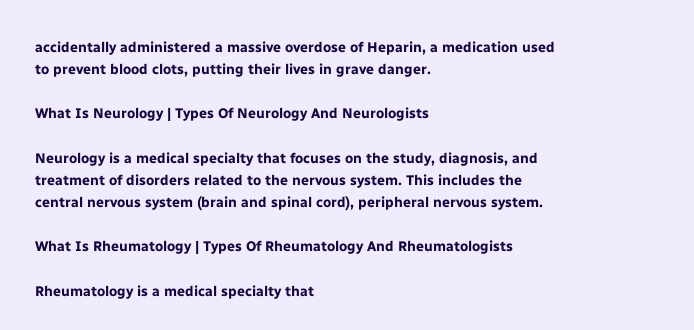accidentally administered a massive overdose of Heparin, a medication used to prevent blood clots, putting their lives in grave danger.

What Is Neurology | Types Of Neurology And Neurologists

Neurology is a medical specialty that focuses on the study, diagnosis, and treatment of disorders related to the nervous system. This includes the central nervous system (brain and spinal cord), peripheral nervous system.

What Is Rheumatology | Types Of Rheumatology And Rheumatologists

Rheumatology is a medical specialty that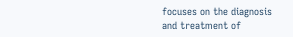focuses on the diagnosis and treatment of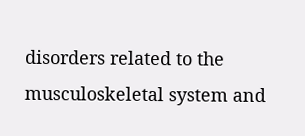disorders related to the musculoskeletal system and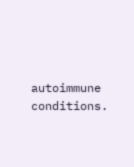autoimmune conditions.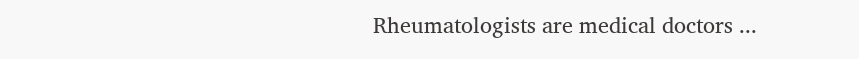Rheumatologists are medical doctors ...